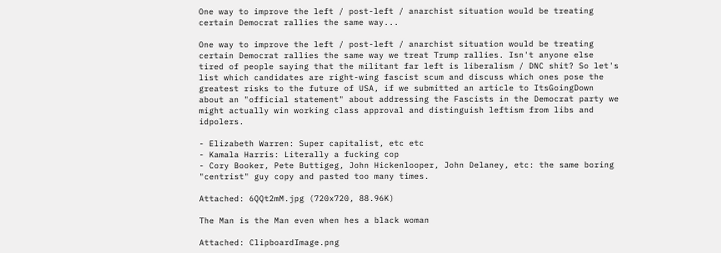One way to improve the left / post-left / anarchist situation would be treating certain Democrat rallies the same way...

One way to improve the left / post-left / anarchist situation would be treating certain Democrat rallies the same way we treat Trump rallies. Isn't anyone else tired of people saying that the militant far left is liberalism / DNC shit? So let's list which candidates are right-wing fascist scum and discuss which ones pose the greatest risks to the future of USA, if we submitted an article to ItsGoingDown about an "official statement" about addressing the Fascists in the Democrat party we might actually win working class approval and distinguish leftism from libs and idpolers.

- Elizabeth Warren: Super capitalist, etc etc
- Kamala Harris: Literally a fucking cop
- Cory Booker, Pete Buttigeg, John Hickenlooper, John Delaney, etc: the same boring "centrist" guy copy and pasted too many times.

Attached: 6QQt2mM.jpg (720x720, 88.96K)

The Man is the Man even when hes a black woman

Attached: ClipboardImage.png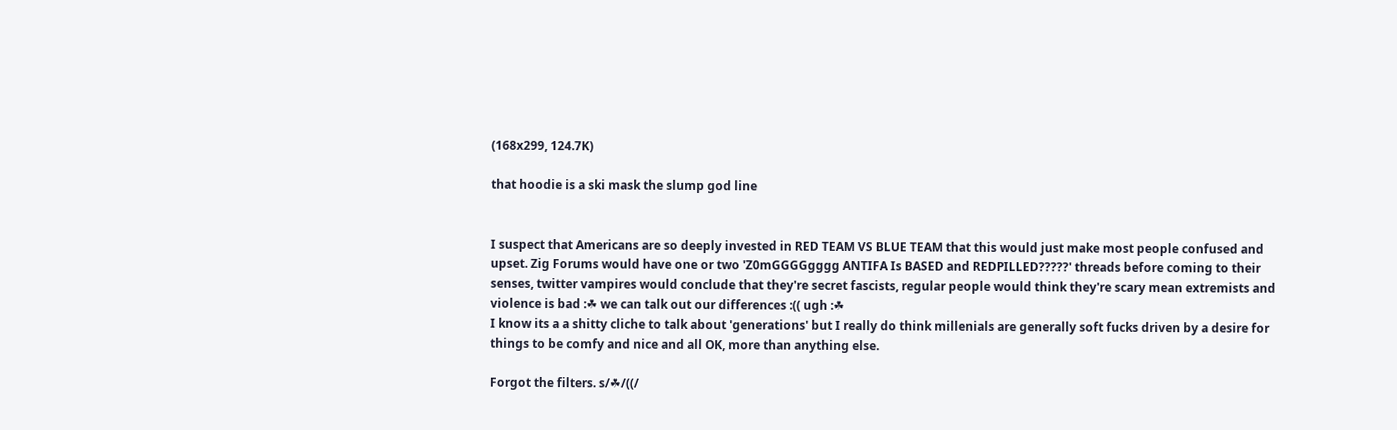(168x299, 124.7K)

that hoodie is a ski mask the slump god line


I suspect that Americans are so deeply invested in RED TEAM VS BLUE TEAM that this would just make most people confused and upset. Zig Forums would have one or two 'Z0mGGGGgggg ANTIFA Is BASED and REDPILLED?????' threads before coming to their senses, twitter vampires would conclude that they're secret fascists, regular people would think they're scary mean extremists and violence is bad :☘ we can talk out our differences :(( ugh :☘
I know its a a shitty cliche to talk about 'generations' but I really do think millenials are generally soft fucks driven by a desire for things to be comfy and nice and all OK, more than anything else.

Forgot the filters. s/☘/((/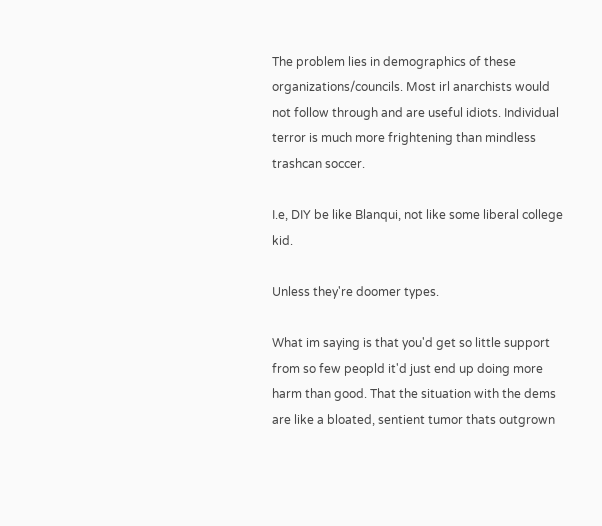The problem lies in demographics of these organizations/councils. Most irl anarchists would not follow through and are useful idiots. Individual terror is much more frightening than mindless trashcan soccer.

I.e, DIY be like Blanqui, not like some liberal college kid.

Unless they're doomer types.

What im saying is that you'd get so little support from so few peopld it'd just end up doing more harm than good. That the situation with the dems are like a bloated, sentient tumor thats outgrown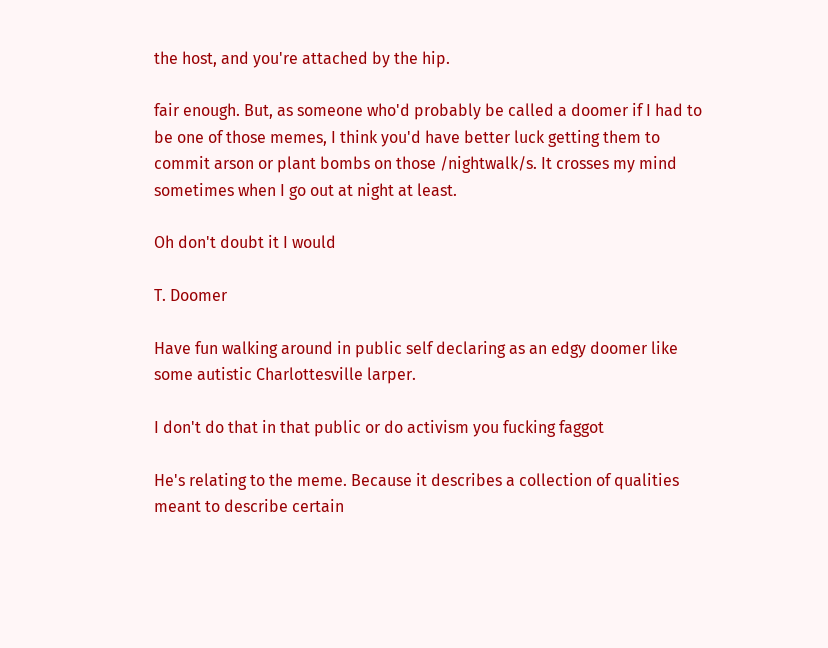the host, and you're attached by the hip.

fair enough. But, as someone who'd probably be called a doomer if I had to be one of those memes, I think you'd have better luck getting them to commit arson or plant bombs on those /nightwalk/s. It crosses my mind sometimes when I go out at night at least.

Oh don't doubt it I would

T. Doomer

Have fun walking around in public self declaring as an edgy doomer like some autistic Charlottesville larper.

I don't do that in that public or do activism you fucking faggot

He's relating to the meme. Because it describes a collection of qualities meant to describe certain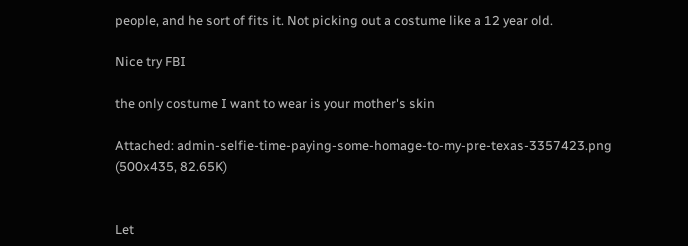people, and he sort of fits it. Not picking out a costume like a 12 year old.

Nice try FBI

the only costume I want to wear is your mother's skin

Attached: admin-selfie-time-paying-some-homage-to-my-pre-texas-3357423.png (500x435, 82.65K)


Let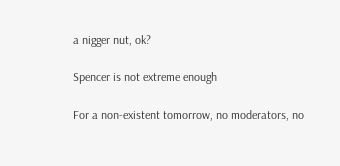a nigger nut, ok?

Spencer is not extreme enough

For a non-existent tomorrow, no moderators, no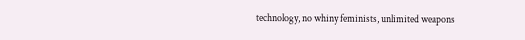technology, no whiny feminists, unlimited weapons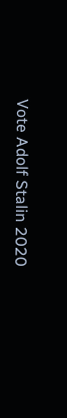Vote Adolf Stalin 2020